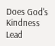Does God's Kindness Lead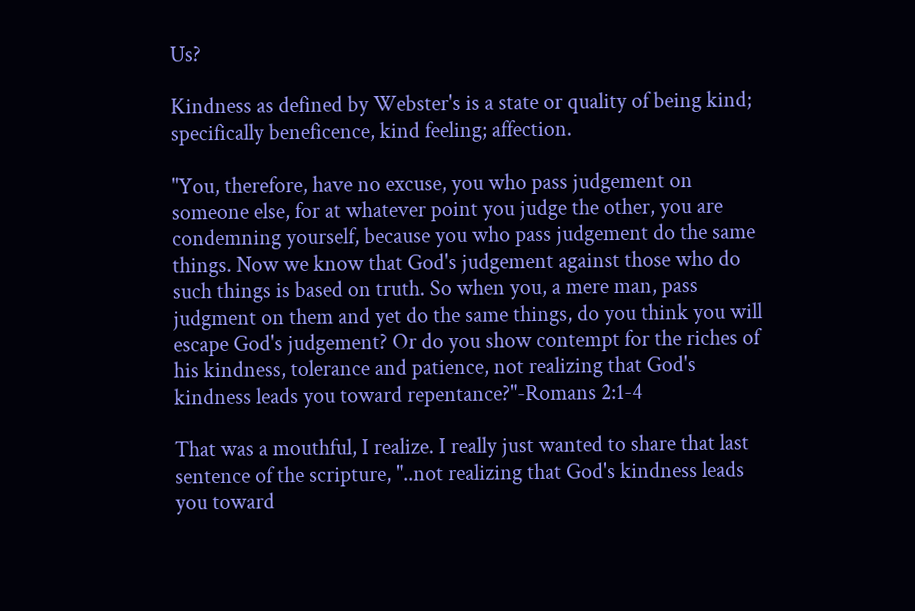Us?

Kindness as defined by Webster's is a state or quality of being kind; specifically beneficence, kind feeling; affection.

"You, therefore, have no excuse, you who pass judgement on someone else, for at whatever point you judge the other, you are condemning yourself, because you who pass judgement do the same things. Now we know that God's judgement against those who do such things is based on truth. So when you, a mere man, pass judgment on them and yet do the same things, do you think you will escape God's judgement? Or do you show contempt for the riches of his kindness, tolerance and patience, not realizing that God's kindness leads you toward repentance?"-Romans 2:1-4

That was a mouthful, I realize. I really just wanted to share that last sentence of the scripture, "..not realizing that God's kindness leads you toward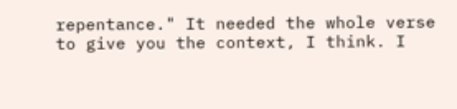repentance." It needed the whole verse to give you the context, I think. I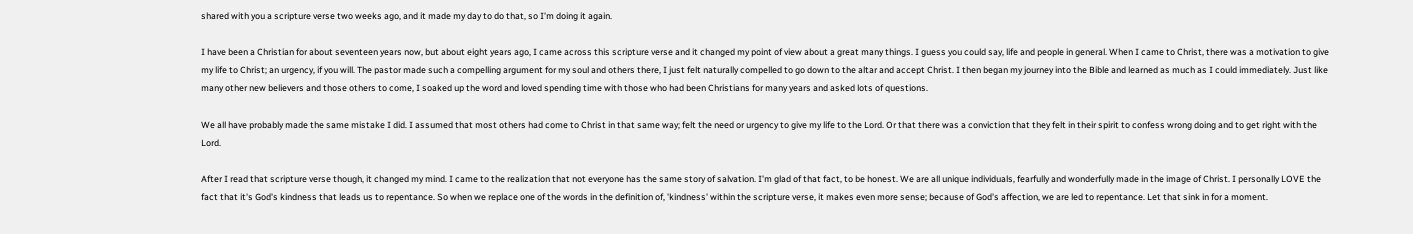shared with you a scripture verse two weeks ago, and it made my day to do that, so I'm doing it again.

I have been a Christian for about seventeen years now, but about eight years ago, I came across this scripture verse and it changed my point of view about a great many things. I guess you could say, life and people in general. When I came to Christ, there was a motivation to give my life to Christ; an urgency, if you will. The pastor made such a compelling argument for my soul and others there, I just felt naturally compelled to go down to the altar and accept Christ. I then began my journey into the Bible and learned as much as I could immediately. Just like many other new believers and those others to come, I soaked up the word and loved spending time with those who had been Christians for many years and asked lots of questions.

We all have probably made the same mistake I did. I assumed that most others had come to Christ in that same way; felt the need or urgency to give my life to the Lord. Or that there was a conviction that they felt in their spirit to confess wrong doing and to get right with the Lord.

After I read that scripture verse though, it changed my mind. I came to the realization that not everyone has the same story of salvation. I'm glad of that fact, to be honest. We are all unique individuals, fearfully and wonderfully made in the image of Christ. I personally LOVE the fact that it's God's kindness that leads us to repentance. So when we replace one of the words in the definition of, 'kindness' within the scripture verse, it makes even more sense; because of God's affection, we are led to repentance. Let that sink in for a moment.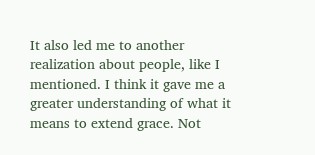It also led me to another realization about people, like I mentioned. I think it gave me a greater understanding of what it means to extend grace. Not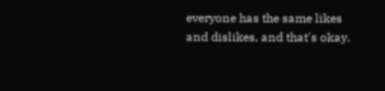everyone has the same likes and dislikes, and that's okay.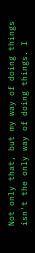Not only that, but my way of doing things isn't the only way of doing things. I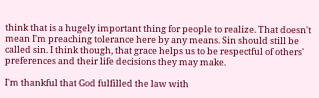think that is a hugely important thing for people to realize. That doesn't mean I'm preaching tolerance here by any means. Sin should still be called sin. I think though, that grace helps us to be respectful of others' preferences and their life decisions they may make.

I'm thankful that God fulfilled the law with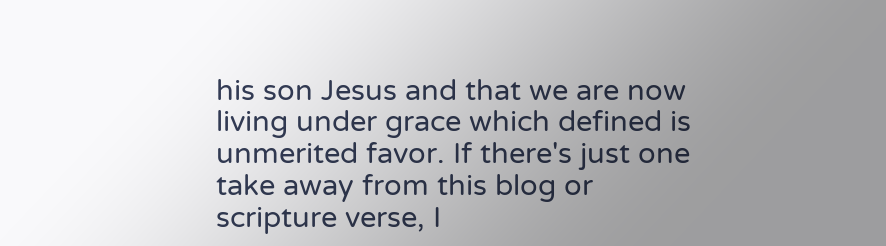his son Jesus and that we are now living under grace which defined is unmerited favor. If there's just one take away from this blog or scripture verse, I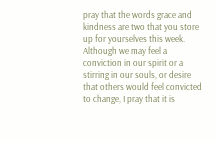pray that the words grace and kindness are two that you store up for yourselves this week. Although we may feel a conviction in our spirit or a stirring in our souls, or desire that others would feel convicted to change, I pray that it is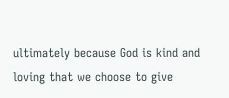ultimately because God is kind and loving that we choose to give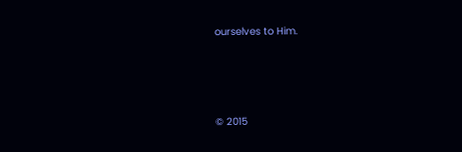ourselves to Him.




© 2015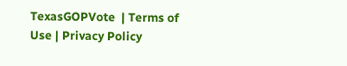TexasGOPVote  | Terms of Use | Privacy Policy